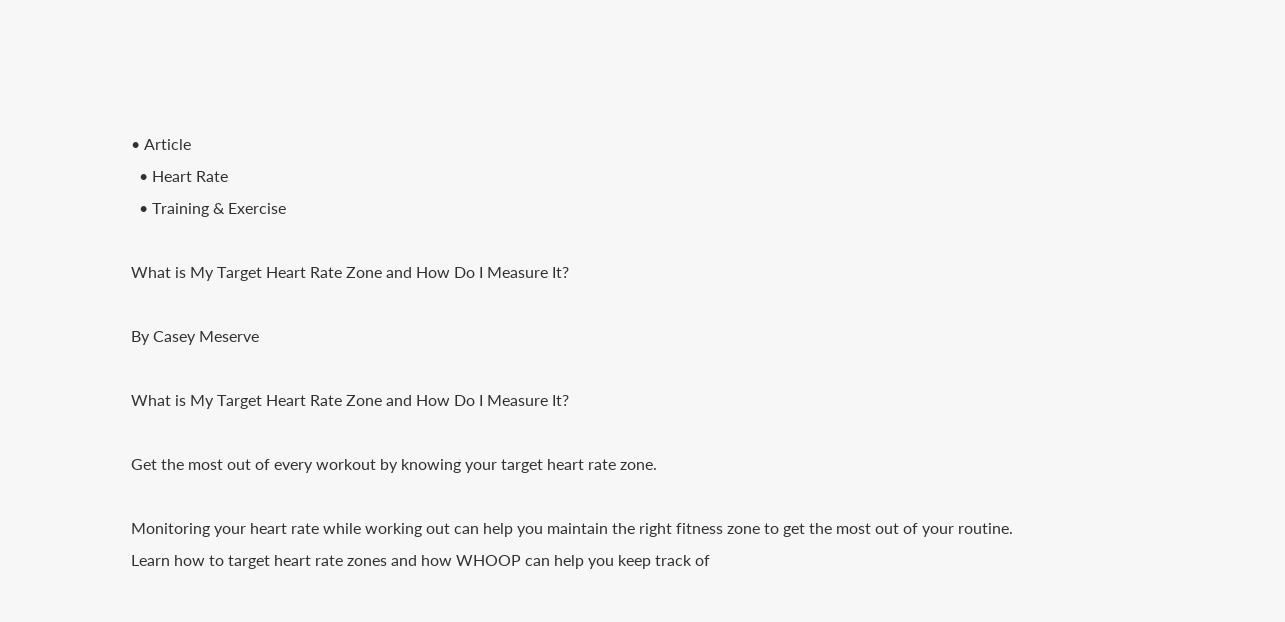• Article
  • Heart Rate
  • Training & Exercise

What is My Target Heart Rate Zone and How Do I Measure It?

By Casey Meserve

What is My Target Heart Rate Zone and How Do I Measure It?

Get the most out of every workout by knowing your target heart rate zone.

Monitoring your heart rate while working out can help you maintain the right fitness zone to get the most out of your routine. Learn how to target heart rate zones and how WHOOP can help you keep track of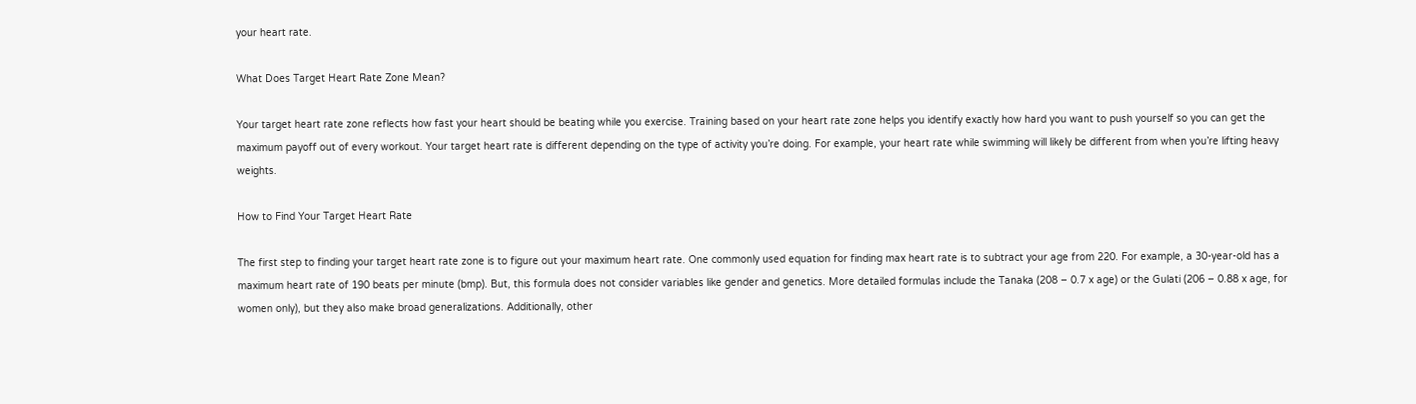your heart rate.

What Does Target Heart Rate Zone Mean?

Your target heart rate zone reflects how fast your heart should be beating while you exercise. Training based on your heart rate zone helps you identify exactly how hard you want to push yourself so you can get the maximum payoff out of every workout. Your target heart rate is different depending on the type of activity you’re doing. For example, your heart rate while swimming will likely be different from when you’re lifting heavy weights.

How to Find Your Target Heart Rate

The first step to finding your target heart rate zone is to figure out your maximum heart rate. One commonly used equation for finding max heart rate is to subtract your age from 220. For example, a 30-year-old has a maximum heart rate of 190 beats per minute (bmp). But, this formula does not consider variables like gender and genetics. More detailed formulas include the Tanaka (208 – 0.7 x age) or the Gulati (206 – 0.88 x age, for women only), but they also make broad generalizations. Additionally, other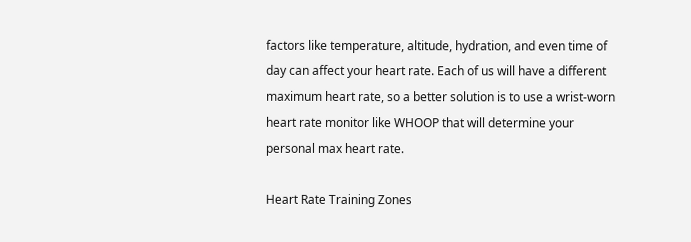factors like temperature, altitude, hydration, and even time of day can affect your heart rate. Each of us will have a different maximum heart rate, so a better solution is to use a wrist-worn heart rate monitor like WHOOP that will determine your personal max heart rate.

Heart Rate Training Zones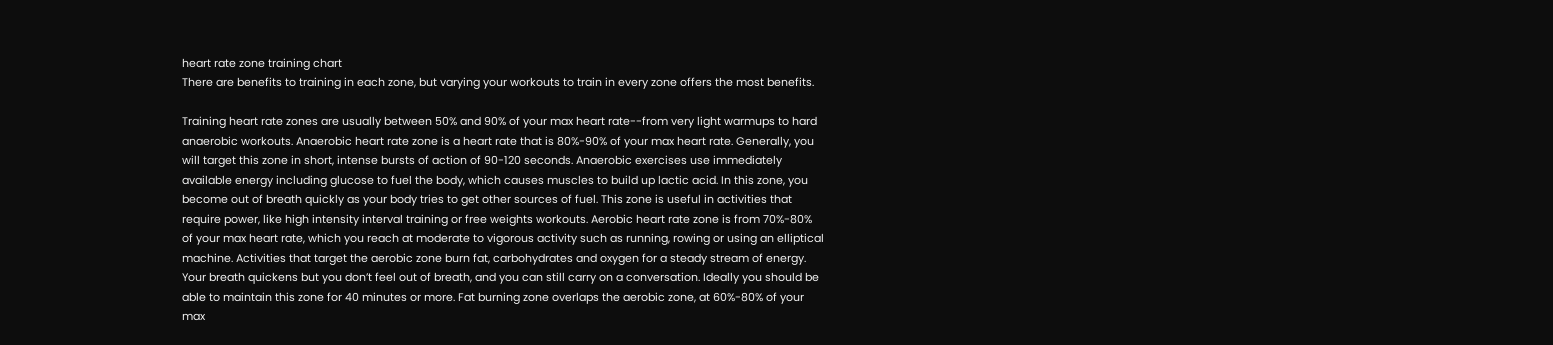heart rate zone training chart
There are benefits to training in each zone, but varying your workouts to train in every zone offers the most benefits.

Training heart rate zones are usually between 50% and 90% of your max heart rate--from very light warmups to hard anaerobic workouts. Anaerobic heart rate zone is a heart rate that is 80%-90% of your max heart rate. Generally, you will target this zone in short, intense bursts of action of 90-120 seconds. Anaerobic exercises use immediately available energy including glucose to fuel the body, which causes muscles to build up lactic acid. In this zone, you become out of breath quickly as your body tries to get other sources of fuel. This zone is useful in activities that require power, like high intensity interval training or free weights workouts. Aerobic heart rate zone is from 70%-80% of your max heart rate, which you reach at moderate to vigorous activity such as running, rowing or using an elliptical machine. Activities that target the aerobic zone burn fat, carbohydrates and oxygen for a steady stream of energy. Your breath quickens but you don’t feel out of breath, and you can still carry on a conversation. Ideally you should be able to maintain this zone for 40 minutes or more. Fat burning zone overlaps the aerobic zone, at 60%-80% of your max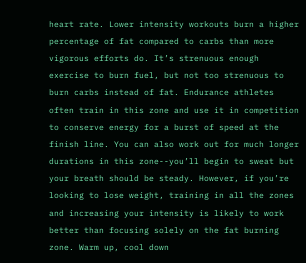heart rate. Lower intensity workouts burn a higher percentage of fat compared to carbs than more vigorous efforts do. It’s strenuous enough exercise to burn fuel, but not too strenuous to burn carbs instead of fat. Endurance athletes often train in this zone and use it in competition to conserve energy for a burst of speed at the finish line. You can also work out for much longer durations in this zone--you’ll begin to sweat but your breath should be steady. However, if you’re looking to lose weight, training in all the zones and increasing your intensity is likely to work better than focusing solely on the fat burning zone. Warm up, cool down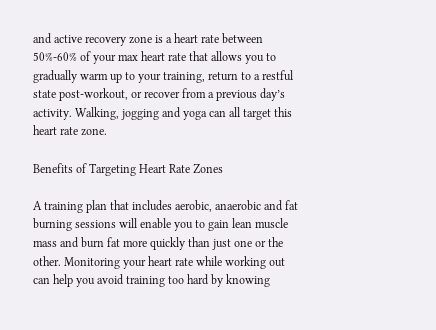and active recovery zone is a heart rate between 50%-60% of your max heart rate that allows you to gradually warm up to your training, return to a restful state post-workout, or recover from a previous day’s activity. Walking, jogging and yoga can all target this heart rate zone.

Benefits of Targeting Heart Rate Zones

A training plan that includes aerobic, anaerobic and fat burning sessions will enable you to gain lean muscle mass and burn fat more quickly than just one or the other. Monitoring your heart rate while working out can help you avoid training too hard by knowing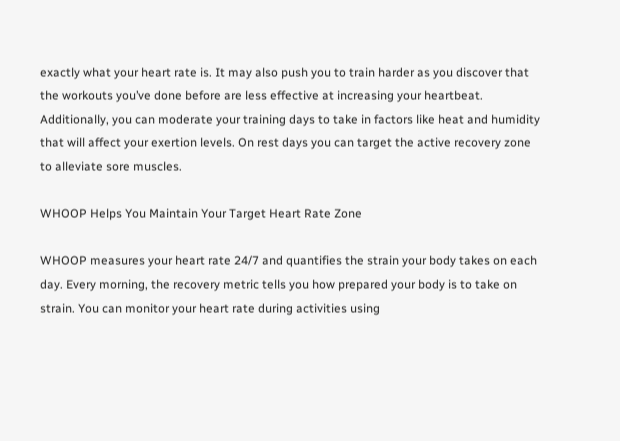exactly what your heart rate is. It may also push you to train harder as you discover that the workouts you’ve done before are less effective at increasing your heartbeat. Additionally, you can moderate your training days to take in factors like heat and humidity that will affect your exertion levels. On rest days you can target the active recovery zone to alleviate sore muscles.

WHOOP Helps You Maintain Your Target Heart Rate Zone

WHOOP measures your heart rate 24/7 and quantifies the strain your body takes on each day. Every morning, the recovery metric tells you how prepared your body is to take on strain. You can monitor your heart rate during activities using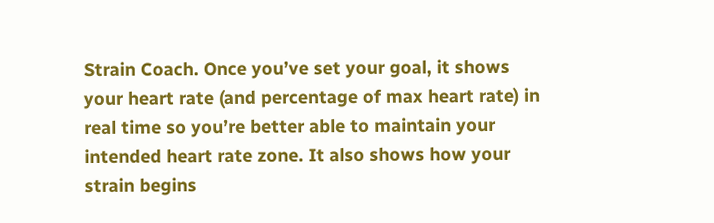Strain Coach. Once you’ve set your goal, it shows your heart rate (and percentage of max heart rate) in real time so you’re better able to maintain your intended heart rate zone. It also shows how your strain begins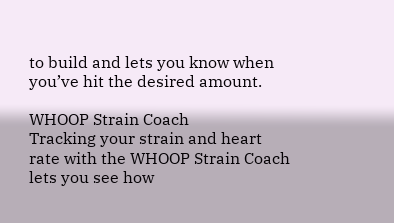to build and lets you know when you’ve hit the desired amount.

WHOOP Strain Coach
Tracking your strain and heart rate with the WHOOP Strain Coach lets you see how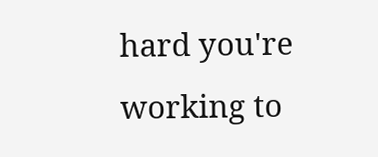hard you're working to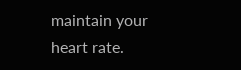maintain your heart rate.